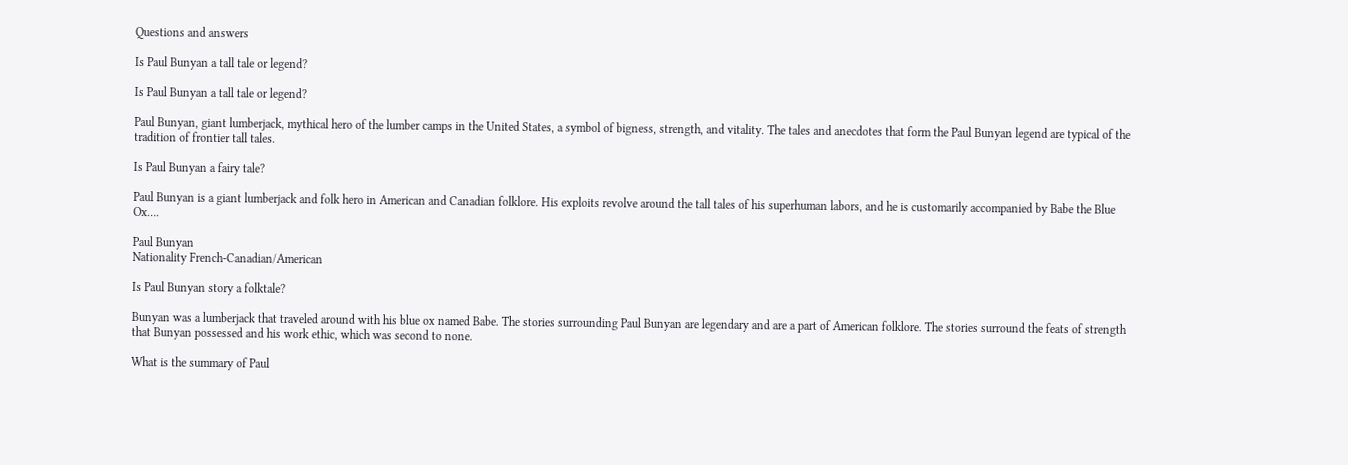Questions and answers

Is Paul Bunyan a tall tale or legend?

Is Paul Bunyan a tall tale or legend?

Paul Bunyan, giant lumberjack, mythical hero of the lumber camps in the United States, a symbol of bigness, strength, and vitality. The tales and anecdotes that form the Paul Bunyan legend are typical of the tradition of frontier tall tales.

Is Paul Bunyan a fairy tale?

Paul Bunyan is a giant lumberjack and folk hero in American and Canadian folklore. His exploits revolve around the tall tales of his superhuman labors, and he is customarily accompanied by Babe the Blue Ox….

Paul Bunyan
Nationality French-Canadian/American

Is Paul Bunyan story a folktale?

Bunyan was a lumberjack that traveled around with his blue ox named Babe. The stories surrounding Paul Bunyan are legendary and are a part of American folklore. The stories surround the feats of strength that Bunyan possessed and his work ethic, which was second to none.

What is the summary of Paul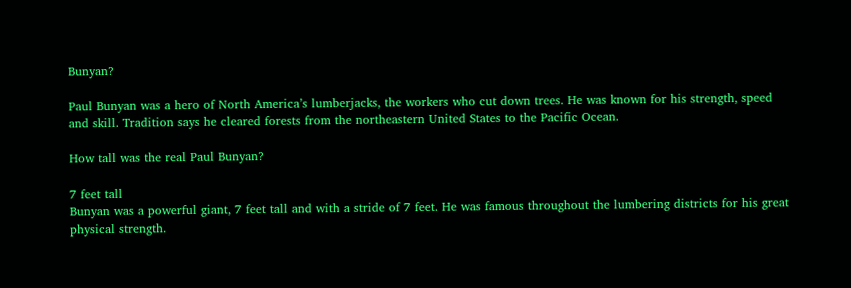Bunyan?

Paul Bunyan was a hero of North America’s lumberjacks, the workers who cut down trees. He was known for his strength, speed and skill. Tradition says he cleared forests from the northeastern United States to the Pacific Ocean.

How tall was the real Paul Bunyan?

7 feet tall
Bunyan was a powerful giant, 7 feet tall and with a stride of 7 feet. He was famous throughout the lumbering districts for his great physical strength.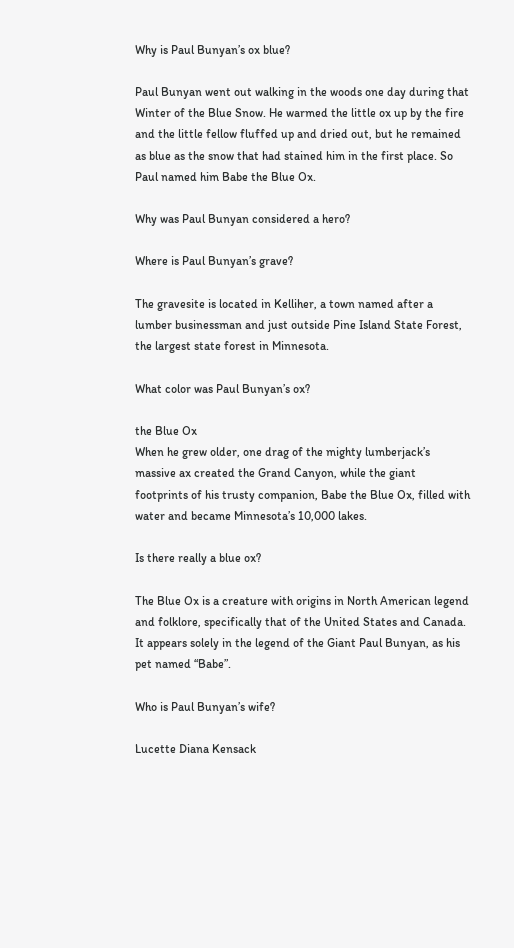Why is Paul Bunyan’s ox blue?

Paul Bunyan went out walking in the woods one day during that Winter of the Blue Snow. He warmed the little ox up by the fire and the little fellow fluffed up and dried out, but he remained as blue as the snow that had stained him in the first place. So Paul named him Babe the Blue Ox.

Why was Paul Bunyan considered a hero?

Where is Paul Bunyan’s grave?

The gravesite is located in Kelliher, a town named after a lumber businessman and just outside Pine Island State Forest, the largest state forest in Minnesota.

What color was Paul Bunyan’s ox?

the Blue Ox
When he grew older, one drag of the mighty lumberjack’s massive ax created the Grand Canyon, while the giant footprints of his trusty companion, Babe the Blue Ox, filled with water and became Minnesota’s 10,000 lakes.

Is there really a blue ox?

The Blue Ox is a creature with origins in North American legend and folklore, specifically that of the United States and Canada. It appears solely in the legend of the Giant Paul Bunyan, as his pet named “Babe”.

Who is Paul Bunyan’s wife?

Lucette Diana Kensack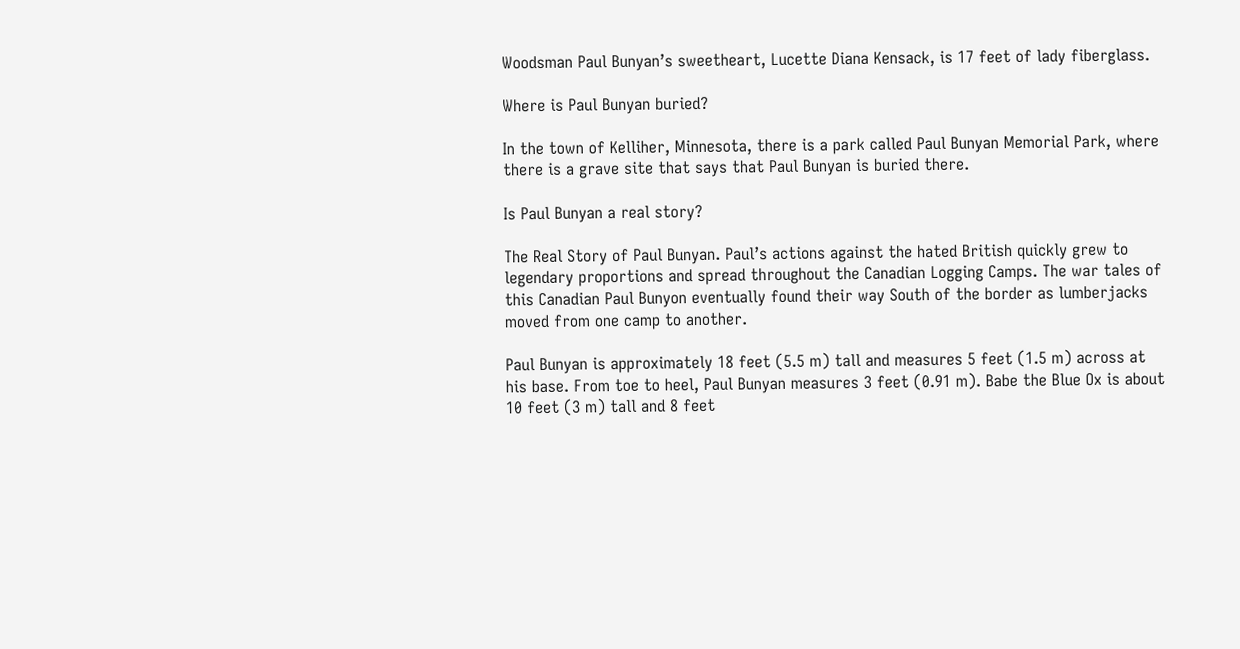Woodsman Paul Bunyan’s sweetheart, Lucette Diana Kensack, is 17 feet of lady fiberglass.

Where is Paul Bunyan buried?

In the town of Kelliher, Minnesota, there is a park called Paul Bunyan Memorial Park, where there is a grave site that says that Paul Bunyan is buried there.

Is Paul Bunyan a real story?

The Real Story of Paul Bunyan. Paul’s actions against the hated British quickly grew to legendary proportions and spread throughout the Canadian Logging Camps. The war tales of this Canadian Paul Bunyon eventually found their way South of the border as lumberjacks moved from one camp to another.

Paul Bunyan is approximately 18 feet (5.5 m) tall and measures 5 feet (1.5 m) across at his base. From toe to heel, Paul Bunyan measures 3 feet (0.91 m). Babe the Blue Ox is about 10 feet (3 m) tall and 8 feet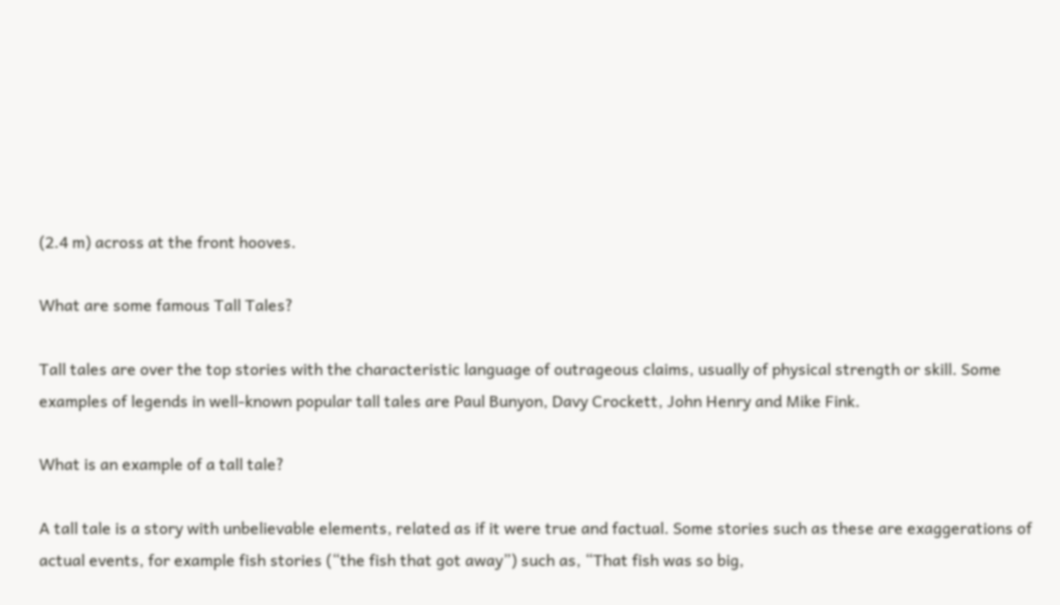(2.4 m) across at the front hooves.

What are some famous Tall Tales?

Tall tales are over the top stories with the characteristic language of outrageous claims, usually of physical strength or skill. Some examples of legends in well-known popular tall tales are Paul Bunyon, Davy Crockett, John Henry and Mike Fink.

What is an example of a tall tale?

A tall tale is a story with unbelievable elements, related as if it were true and factual. Some stories such as these are exaggerations of actual events, for example fish stories (“the fish that got away”) such as, “That fish was so big,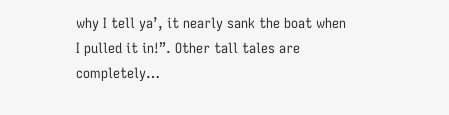why I tell ya’, it nearly sank the boat when I pulled it in!”. Other tall tales are completely…